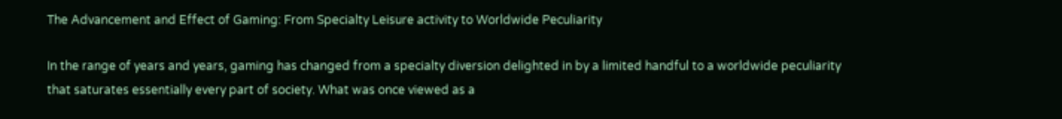The Advancement and Effect of Gaming: From Specialty Leisure activity to Worldwide Peculiarity

In the range of years and years, gaming has changed from a specialty diversion delighted in by a limited handful to a worldwide peculiarity that saturates essentially every part of society. What was once viewed as a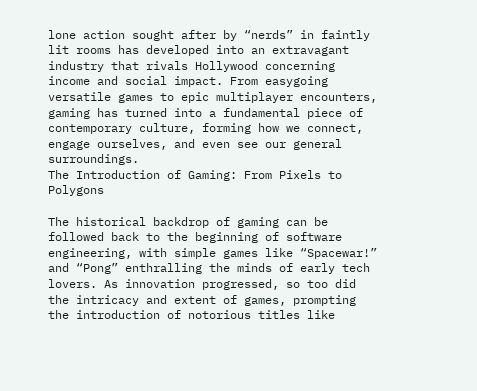lone action sought after by “nerds” in faintly lit rooms has developed into an extravagant industry that rivals Hollywood concerning income and social impact. From easygoing versatile games to epic multiplayer encounters, gaming has turned into a fundamental piece of contemporary culture, forming how we connect, engage ourselves, and even see our general surroundings.
The Introduction of Gaming: From Pixels to Polygons

The historical backdrop of gaming can be followed back to the beginning of software engineering, with simple games like “Spacewar!” and “Pong” enthralling the minds of early tech lovers. As innovation progressed, so too did the intricacy and extent of games, prompting the introduction of notorious titles like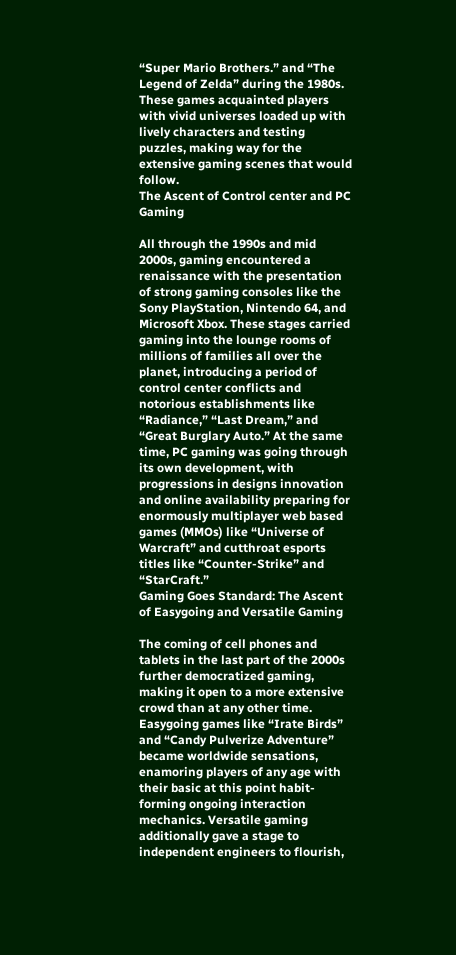“Super Mario Brothers.” and “The Legend of Zelda” during the 1980s. These games acquainted players with vivid universes loaded up with lively characters and testing puzzles, making way for the extensive gaming scenes that would follow.
The Ascent of Control center and PC Gaming

All through the 1990s and mid 2000s, gaming encountered a renaissance with the presentation of strong gaming consoles like the Sony PlayStation, Nintendo 64, and Microsoft Xbox. These stages carried gaming into the lounge rooms of millions of families all over the planet, introducing a period of control center conflicts and notorious establishments like “Radiance,” “Last Dream,” and “Great Burglary Auto.” At the same time, PC gaming was going through its own development, with progressions in designs innovation and online availability preparing for enormously multiplayer web based games (MMOs) like “Universe of Warcraft” and cutthroat esports titles like “Counter-Strike” and “StarCraft.”
Gaming Goes Standard: The Ascent of Easygoing and Versatile Gaming

The coming of cell phones and tablets in the last part of the 2000s further democratized gaming, making it open to a more extensive crowd than at any other time. Easygoing games like “Irate Birds” and “Candy Pulverize Adventure” became worldwide sensations, enamoring players of any age with their basic at this point habit-forming ongoing interaction mechanics. Versatile gaming additionally gave a stage to independent engineers to flourish,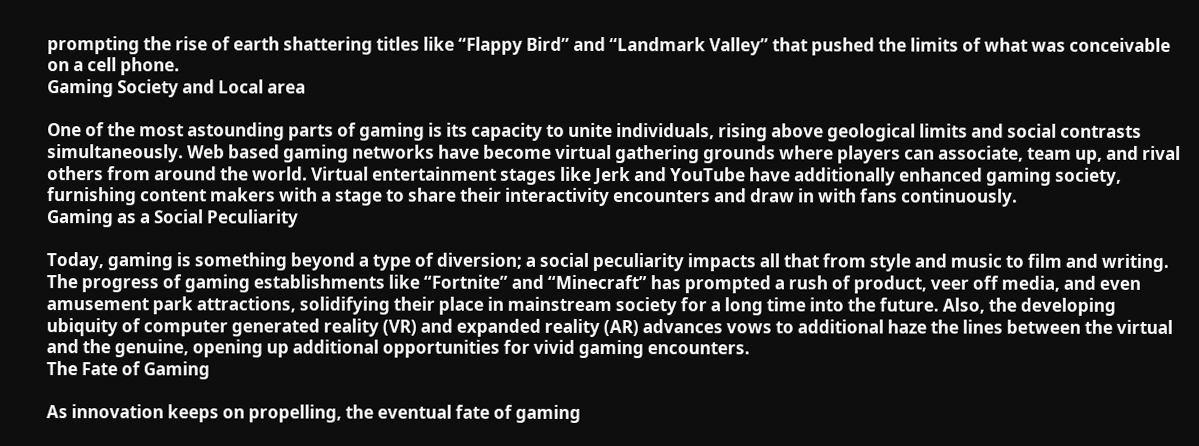prompting the rise of earth shattering titles like “Flappy Bird” and “Landmark Valley” that pushed the limits of what was conceivable on a cell phone.
Gaming Society and Local area

One of the most astounding parts of gaming is its capacity to unite individuals, rising above geological limits and social contrasts simultaneously. Web based gaming networks have become virtual gathering grounds where players can associate, team up, and rival others from around the world. Virtual entertainment stages like Jerk and YouTube have additionally enhanced gaming society, furnishing content makers with a stage to share their interactivity encounters and draw in with fans continuously.
Gaming as a Social Peculiarity

Today, gaming is something beyond a type of diversion; a social peculiarity impacts all that from style and music to film and writing. The progress of gaming establishments like “Fortnite” and “Minecraft” has prompted a rush of product, veer off media, and even amusement park attractions, solidifying their place in mainstream society for a long time into the future. Also, the developing ubiquity of computer generated reality (VR) and expanded reality (AR) advances vows to additional haze the lines between the virtual and the genuine, opening up additional opportunities for vivid gaming encounters.
The Fate of Gaming

As innovation keeps on propelling, the eventual fate of gaming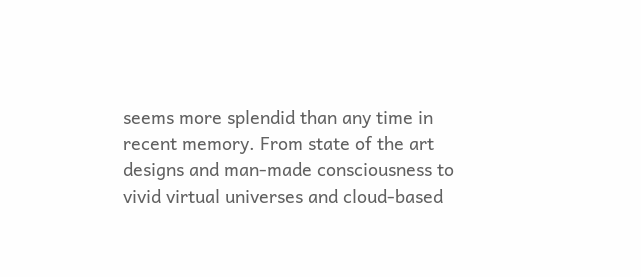seems more splendid than any time in recent memory. From state of the art designs and man-made consciousness to vivid virtual universes and cloud-based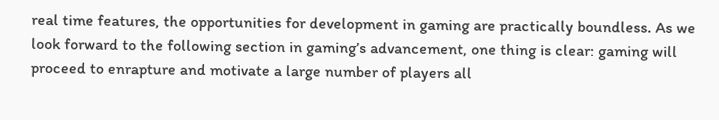real time features, the opportunities for development in gaming are practically boundless. As we look forward to the following section in gaming’s advancement, one thing is clear: gaming will proceed to enrapture and motivate a large number of players all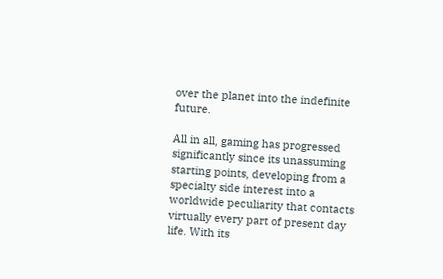over the planet into the indefinite future.

All in all, gaming has progressed significantly since its unassuming starting points, developing from a specialty side interest into a worldwide peculiarity that contacts virtually every part of present day life. With its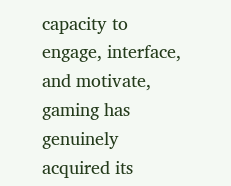capacity to engage, interface, and motivate, gaming has genuinely acquired its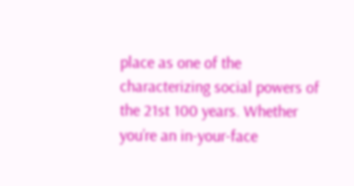place as one of the characterizing social powers of the 21st 100 years. Whether you’re an in-your-face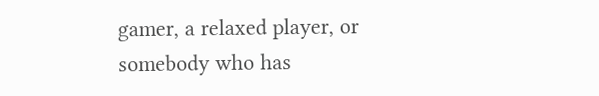gamer, a relaxed player, or somebody who has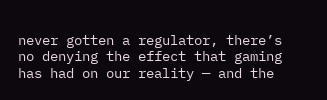never gotten a regulator, there’s no denying the effect that gaming has had on our reality — and the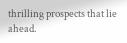thrilling prospects that lie ahead.